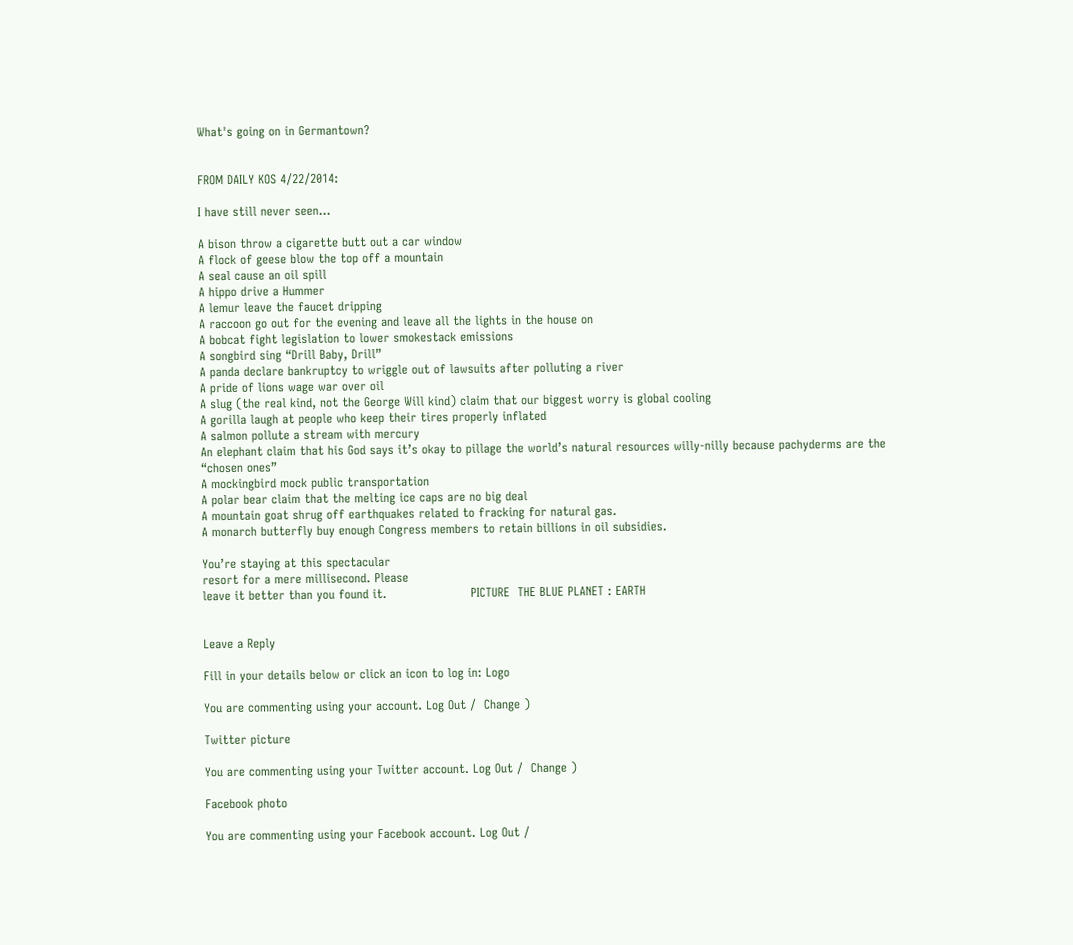What's going on in Germantown?


FROM DAILY KOS 4/22/2014:

I have still never seen…

A bison throw a cigarette butt out a car window
A flock of geese blow the top off a mountain
A seal cause an oil spill
A hippo drive a Hummer
A lemur leave the faucet dripping
A raccoon go out for the evening and leave all the lights in the house on
A bobcat fight legislation to lower smokestack emissions
A songbird sing “Drill Baby, Drill”
A panda declare bankruptcy to wriggle out of lawsuits after polluting a river
A pride of lions wage war over oil
A slug (the real kind, not the George Will kind) claim that our biggest worry is global cooling
A gorilla laugh at people who keep their tires properly inflated
A salmon pollute a stream with mercury
An elephant claim that his God says it’s okay to pillage the world’s natural resources willy-nilly because pachyderms are the “chosen ones”
A mockingbird mock public transportation
A polar bear claim that the melting ice caps are no big deal
A mountain goat shrug off earthquakes related to fracking for natural gas.
A monarch butterfly buy enough Congress members to retain billions in oil subsidies.

You’re staying at this spectacular
resort for a mere millisecond. Please
leave it better than you found it.                     PICTURE  THE BLUE PLANET : EARTH


Leave a Reply

Fill in your details below or click an icon to log in: Logo

You are commenting using your account. Log Out /  Change )

Twitter picture

You are commenting using your Twitter account. Log Out /  Change )

Facebook photo

You are commenting using your Facebook account. Log Out /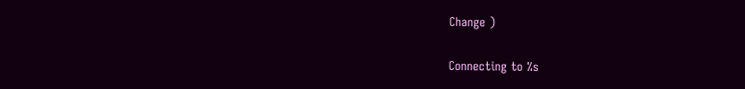Change )

Connecting to %s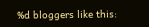%d bloggers like this: